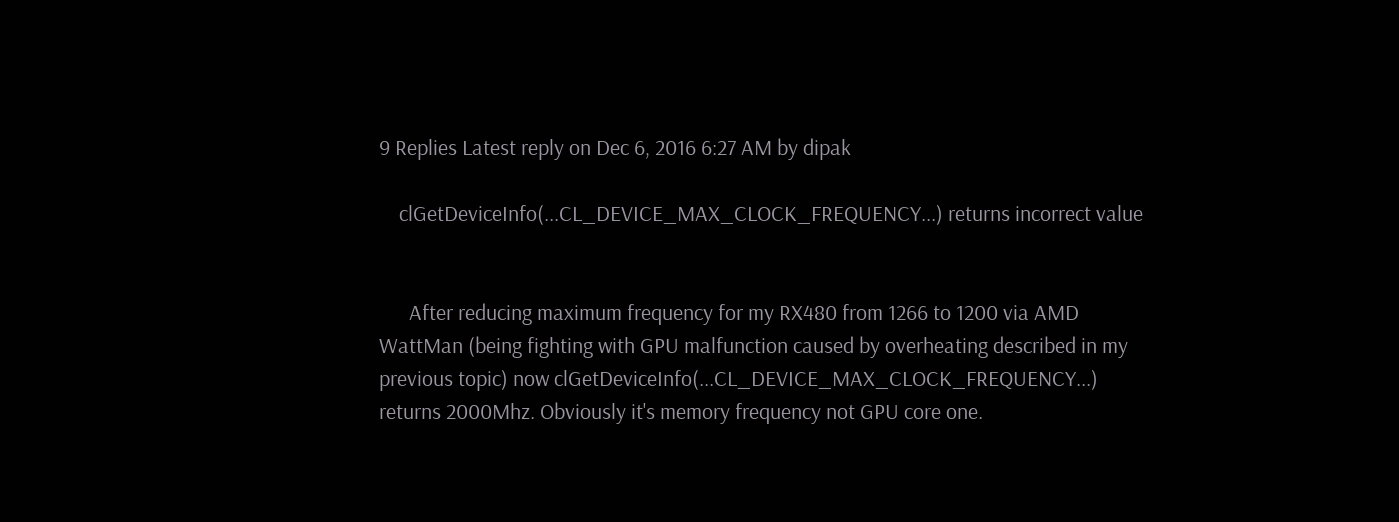9 Replies Latest reply on Dec 6, 2016 6:27 AM by dipak

    clGetDeviceInfo(...CL_DEVICE_MAX_CLOCK_FREQUENCY...) returns incorrect value


      After reducing maximum frequency for my RX480 from 1266 to 1200 via AMD WattMan (being fighting with GPU malfunction caused by overheating described in my previous topic) now clGetDeviceInfo(...CL_DEVICE_MAX_CLOCK_FREQUENCY...) returns 2000Mhz. Obviously it's memory frequency not GPU core one.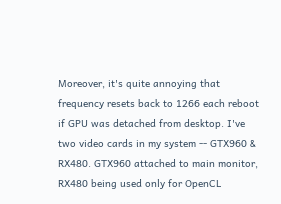Moreover, it's quite annoying that frequency resets back to 1266 each reboot if GPU was detached from desktop. I've two video cards in my system -- GTX960 & RX480. GTX960 attached to main monitor, RX480 being used only for OpenCL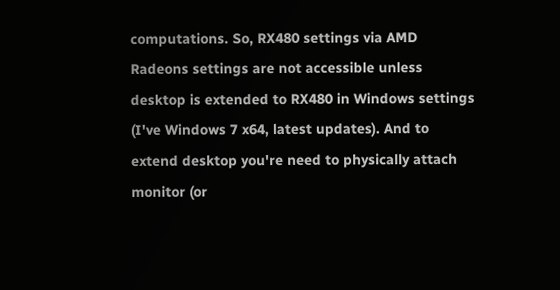computations. So, RX480 settings via AMD Radeons settings are not accessible unless desktop is extended to RX480 in Windows settings (I've Windows 7 x64, latest updates). And to extend desktop you're need to physically attach monitor (or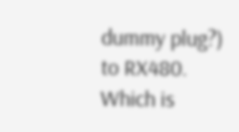dummy plug?) to RX480. Which is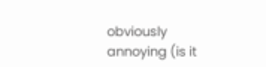obviously annoying (is it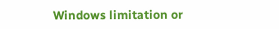Windows limitation or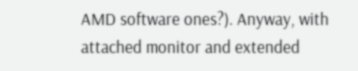AMD software ones?). Anyway, with attached monitor and extended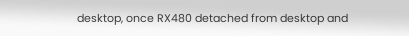desktop, once RX480 detached from desktop and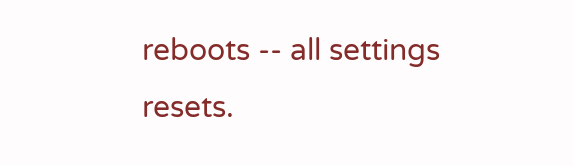reboots -- all settings resets.